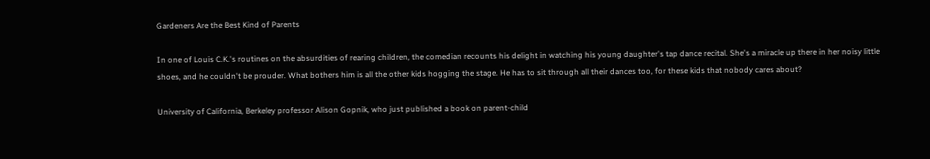Gardeners Are the Best Kind of Parents

In one of Louis C.K.'s routines on the absurdities of rearing children, the comedian recounts his delight in watching his young daughter's tap dance recital. She's a miracle up there in her noisy little shoes, and he couldn't be prouder. What bothers him is all the other kids hogging the stage. He has to sit through all their dances too, for these kids that nobody cares about?

University of California, Berkeley professor Alison Gopnik, who just published a book on parent-child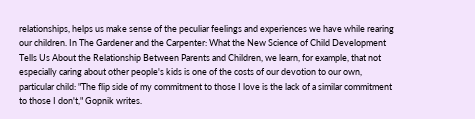relationships, helps us make sense of the peculiar feelings and experiences we have while rearing our children. In The Gardener and the Carpenter: What the New Science of Child Development Tells Us About the Relationship Between Parents and Children, we learn, for example, that not especially caring about other people's kids is one of the costs of our devotion to our own, particular child: "The flip side of my commitment to those I love is the lack of a similar commitment to those I don't," Gopnik writes.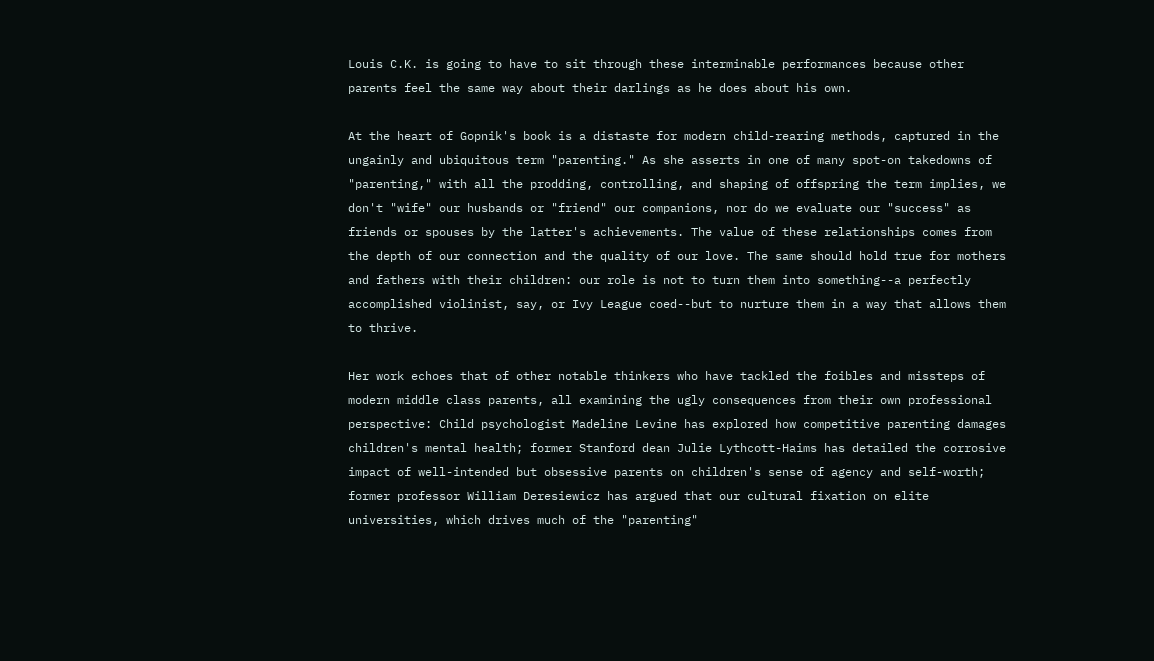Louis C.K. is going to have to sit through these interminable performances because other parents feel the same way about their darlings as he does about his own.

At the heart of Gopnik's book is a distaste for modern child-rearing methods, captured in the ungainly and ubiquitous term "parenting." As she asserts in one of many spot-on takedowns of "parenting," with all the prodding, controlling, and shaping of offspring the term implies, we don't "wife" our husbands or "friend" our companions, nor do we evaluate our "success" as friends or spouses by the latter's achievements. The value of these relationships comes from the depth of our connection and the quality of our love. The same should hold true for mothers and fathers with their children: our role is not to turn them into something--a perfectly accomplished violinist, say, or Ivy League coed--but to nurture them in a way that allows them to thrive.

Her work echoes that of other notable thinkers who have tackled the foibles and missteps of modern middle class parents, all examining the ugly consequences from their own professional perspective: Child psychologist Madeline Levine has explored how competitive parenting damages children's mental health; former Stanford dean Julie Lythcott-Haims has detailed the corrosive impact of well-intended but obsessive parents on children's sense of agency and self-worth; former professor William Deresiewicz has argued that our cultural fixation on elite universities, which drives much of the "parenting"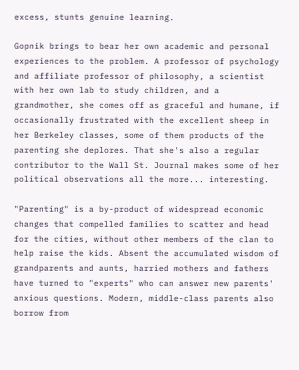excess, stunts genuine learning.

Gopnik brings to bear her own academic and personal experiences to the problem. A professor of psychology and affiliate professor of philosophy, a scientist with her own lab to study children, and a grandmother, she comes off as graceful and humane, if occasionally frustrated with the excellent sheep in her Berkeley classes, some of them products of the parenting she deplores. That she's also a regular contributor to the Wall St. Journal makes some of her political observations all the more... interesting.

"Parenting" is a by-product of widespread economic changes that compelled families to scatter and head for the cities, without other members of the clan to help raise the kids. Absent the accumulated wisdom of grandparents and aunts, harried mothers and fathers have turned to "experts" who can answer new parents' anxious questions. Modern, middle-class parents also borrow from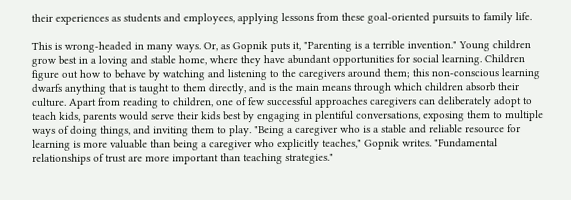their experiences as students and employees, applying lessons from these goal-oriented pursuits to family life.

This is wrong-headed in many ways. Or, as Gopnik puts it, "Parenting is a terrible invention." Young children grow best in a loving and stable home, where they have abundant opportunities for social learning. Children figure out how to behave by watching and listening to the caregivers around them; this non-conscious learning dwarfs anything that is taught to them directly, and is the main means through which children absorb their culture. Apart from reading to children, one of few successful approaches caregivers can deliberately adopt to teach kids, parents would serve their kids best by engaging in plentiful conversations, exposing them to multiple ways of doing things, and inviting them to play. "Being a caregiver who is a stable and reliable resource for learning is more valuable than being a caregiver who explicitly teaches," Gopnik writes. "Fundamental relationships of trust are more important than teaching strategies."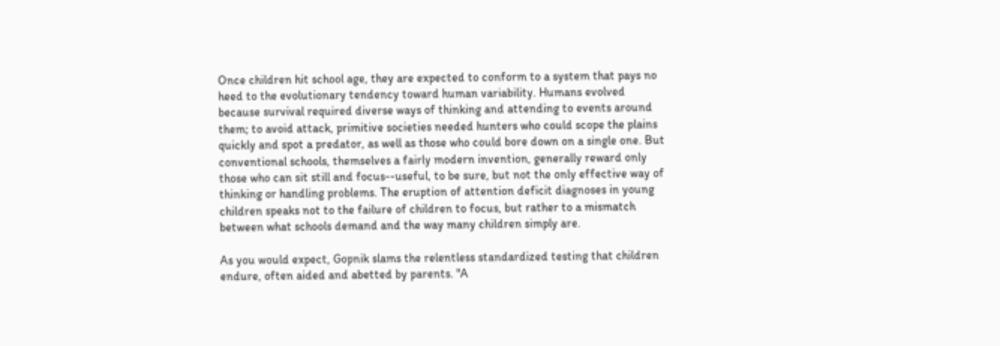Once children hit school age, they are expected to conform to a system that pays no heed to the evolutionary tendency toward human variability. Humans evolved because survival required diverse ways of thinking and attending to events around them; to avoid attack, primitive societies needed hunters who could scope the plains quickly and spot a predator, as well as those who could bore down on a single one. But conventional schools, themselves a fairly modern invention, generally reward only those who can sit still and focus--useful, to be sure, but not the only effective way of thinking or handling problems. The eruption of attention deficit diagnoses in young children speaks not to the failure of children to focus, but rather to a mismatch between what schools demand and the way many children simply are.

As you would expect, Gopnik slams the relentless standardized testing that children endure, often aided and abetted by parents. "A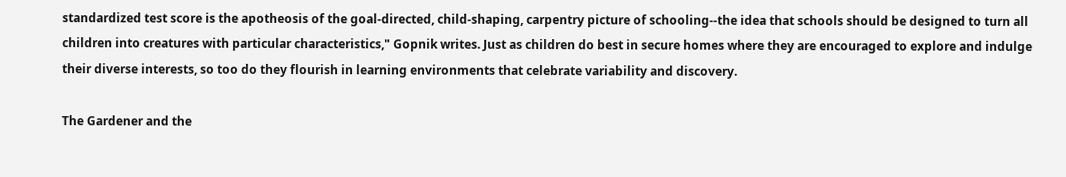standardized test score is the apotheosis of the goal-directed, child-shaping, carpentry picture of schooling--the idea that schools should be designed to turn all children into creatures with particular characteristics," Gopnik writes. Just as children do best in secure homes where they are encouraged to explore and indulge their diverse interests, so too do they flourish in learning environments that celebrate variability and discovery.

The Gardener and the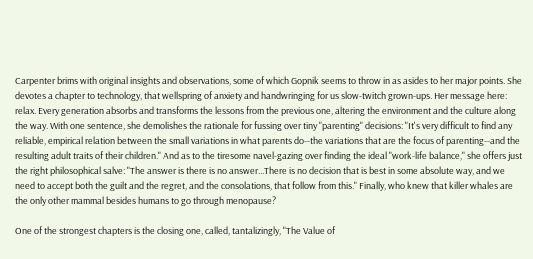Carpenter brims with original insights and observations, some of which Gopnik seems to throw in as asides to her major points. She devotes a chapter to technology, that wellspring of anxiety and handwringing for us slow-twitch grown-ups. Her message here: relax. Every generation absorbs and transforms the lessons from the previous one, altering the environment and the culture along the way. With one sentence, she demolishes the rationale for fussing over tiny "parenting" decisions: "It's very difficult to find any reliable, empirical relation between the small variations in what parents do--the variations that are the focus of parenting--and the resulting adult traits of their children." And as to the tiresome navel-gazing over finding the ideal "work-life balance," she offers just the right philosophical salve: "The answer is there is no answer...There is no decision that is best in some absolute way, and we need to accept both the guilt and the regret, and the consolations, that follow from this." Finally, who knew that killer whales are the only other mammal besides humans to go through menopause?

One of the strongest chapters is the closing one, called, tantalizingly, "The Value of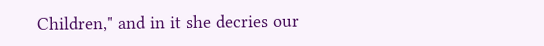Children," and in it she decries our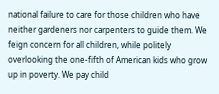national failure to care for those children who have neither gardeners nor carpenters to guide them. We feign concern for all children, while politely overlooking the one-fifth of American kids who grow up in poverty. We pay child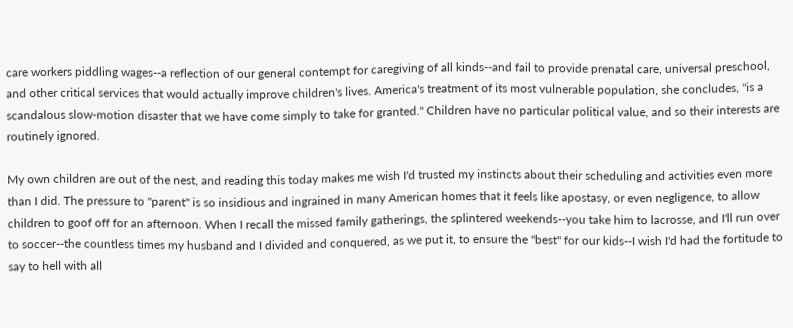care workers piddling wages--a reflection of our general contempt for caregiving of all kinds--and fail to provide prenatal care, universal preschool, and other critical services that would actually improve children's lives. America's treatment of its most vulnerable population, she concludes, "is a scandalous slow-motion disaster that we have come simply to take for granted." Children have no particular political value, and so their interests are routinely ignored.

My own children are out of the nest, and reading this today makes me wish I'd trusted my instincts about their scheduling and activities even more than I did. The pressure to "parent" is so insidious and ingrained in many American homes that it feels like apostasy, or even negligence, to allow children to goof off for an afternoon. When I recall the missed family gatherings, the splintered weekends--you take him to lacrosse, and I'll run over to soccer--the countless times my husband and I divided and conquered, as we put it, to ensure the "best" for our kids--I wish I'd had the fortitude to say to hell with all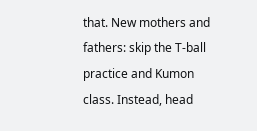that. New mothers and fathers: skip the T-ball practice and Kumon class. Instead, head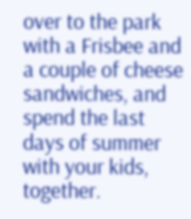over to the park with a Frisbee and a couple of cheese sandwiches, and spend the last days of summer with your kids, together.